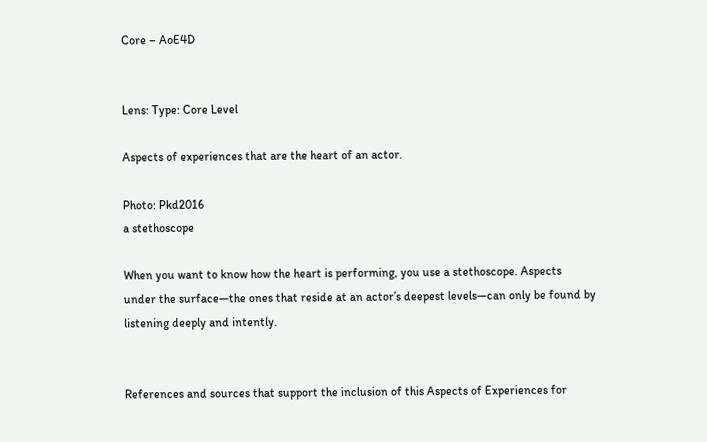Core – AoE4D


Lens: Type: Core Level

Aspects of experiences that are the heart of an actor.

Photo: Pkd2016
a stethoscope

When you want to know how the heart is performing, you use a stethoscope. Aspects under the surface—the ones that reside at an actor’s deepest levels—can only be found by listening deeply and intently.


References and sources that support the inclusion of this Aspects of Experiences for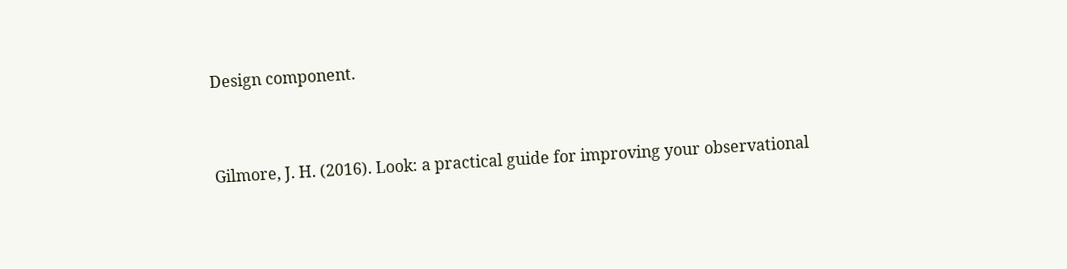Design component.


Gilmore, J. H. (2016). Look: a practical guide for improving your observational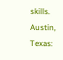skills. Austin, Texas: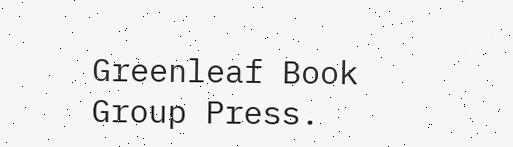Greenleaf Book Group Press.